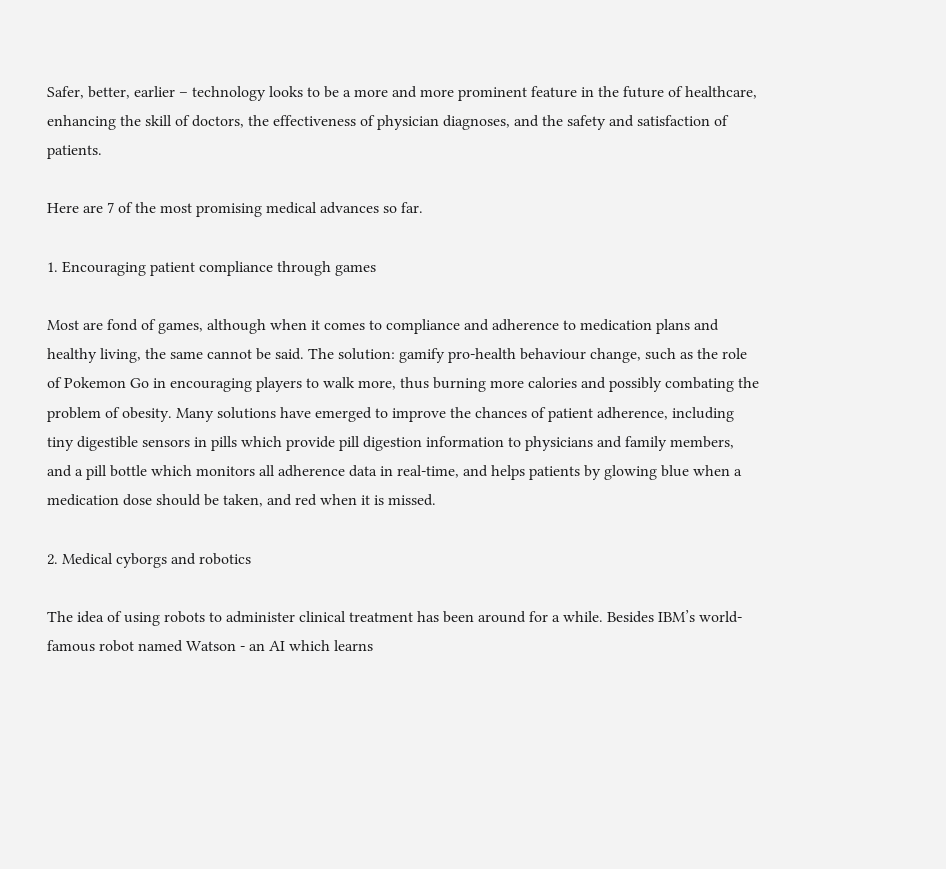Safer, better, earlier – technology looks to be a more and more prominent feature in the future of healthcare, enhancing the skill of doctors, the effectiveness of physician diagnoses, and the safety and satisfaction of patients.

Here are 7 of the most promising medical advances so far.

1. Encouraging patient compliance through games

Most are fond of games, although when it comes to compliance and adherence to medication plans and healthy living, the same cannot be said. The solution: gamify pro-health behaviour change, such as the role of Pokemon Go in encouraging players to walk more, thus burning more calories and possibly combating the problem of obesity. Many solutions have emerged to improve the chances of patient adherence, including tiny digestible sensors in pills which provide pill digestion information to physicians and family members, and a pill bottle which monitors all adherence data in real-time, and helps patients by glowing blue when a medication dose should be taken, and red when it is missed.

2. Medical cyborgs and robotics

The idea of using robots to administer clinical treatment has been around for a while. Besides IBM’s world-famous robot named Watson - an AI which learns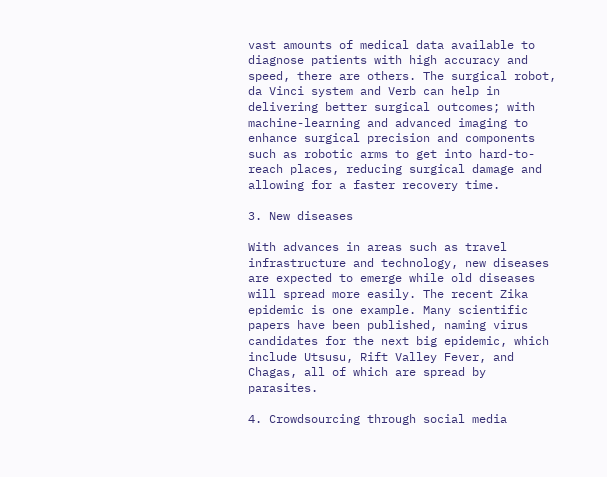vast amounts of medical data available to diagnose patients with high accuracy and speed, there are others. The surgical robot, da Vinci system and Verb can help in delivering better surgical outcomes; with machine-learning and advanced imaging to enhance surgical precision and components such as robotic arms to get into hard-to-reach places, reducing surgical damage and allowing for a faster recovery time.

3. New diseases

With advances in areas such as travel infrastructure and technology, new diseases are expected to emerge while old diseases will spread more easily. The recent Zika epidemic is one example. Many scientific papers have been published, naming virus candidates for the next big epidemic, which include Utsusu, Rift Valley Fever, and Chagas, all of which are spread by parasites.

4. Crowdsourcing through social media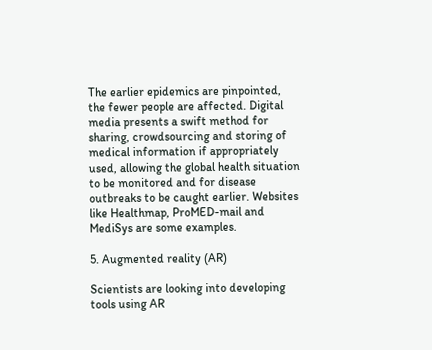The earlier epidemics are pinpointed, the fewer people are affected. Digital media presents a swift method for sharing, crowdsourcing and storing of medical information if appropriately used, allowing the global health situation to be monitored and for disease outbreaks to be caught earlier. Websites like Healthmap, ProMED-mail and MediSys are some examples.

5. Augmented reality (AR)

Scientists are looking into developing tools using AR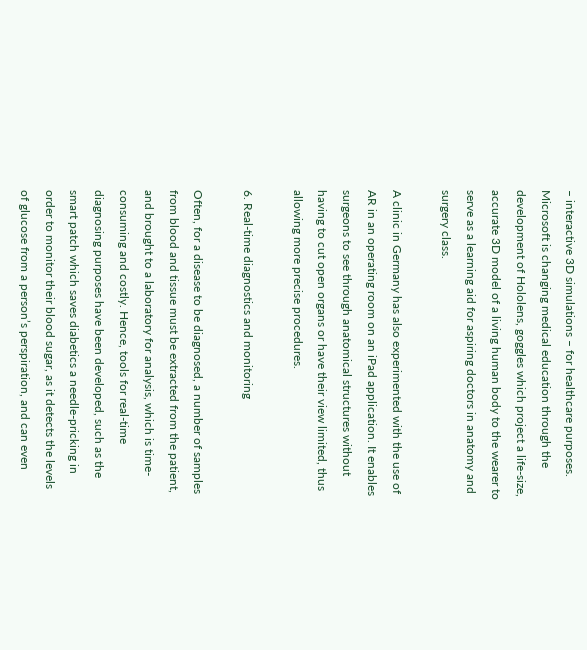– interactive 3D simulations – for healthcare purposes. Microsoft is changing medical education through the development of Hololens, goggles which project a life-size, accurate 3D model of a living human body to the wearer to serve as a learning aid for aspiring doctors in anatomy and surgery class.

A clinic in Germany has also experimented with the use of AR in an operating room on an iPad application. It enables surgeons to see through anatomical structures without having to cut open organs or have their view limited, thus allowing more precise procedures.

6. Real-time diagnostics and monitoring

Often, for a disease to be diagnosed, a number of samples from blood and tissue must be extracted from the patient, and brought to a laboratory for analysis, which is time-consuming and costly. Hence, tools for real-time diagnosing purposes have been developed, such as the smart patch which saves diabetics a needle-pricking in order to monitor their blood sugar, as it detects the levels of glucose from a person’s perspiration, and can even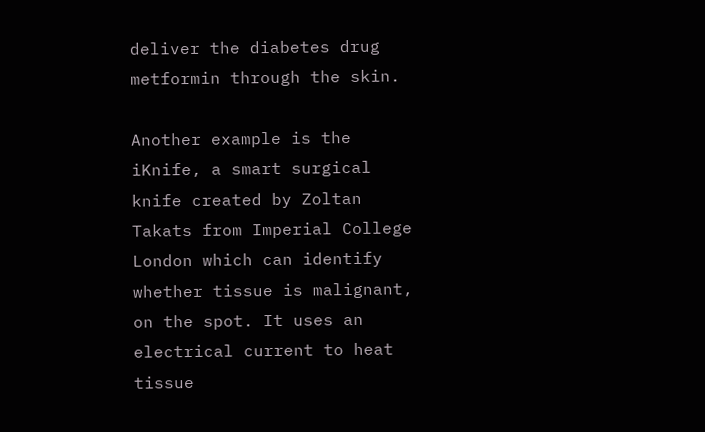deliver the diabetes drug metformin through the skin.

Another example is the iKnife, a smart surgical knife created by Zoltan Takats from Imperial College London which can identify whether tissue is malignant, on the spot. It uses an electrical current to heat tissue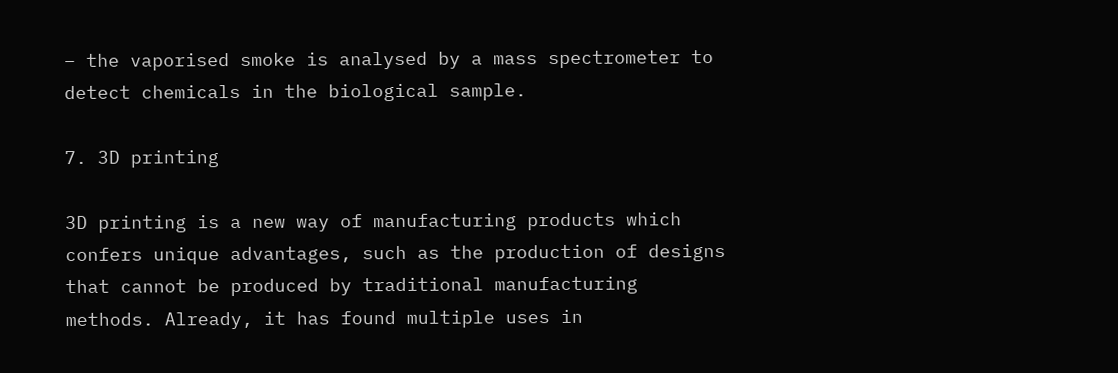– the vaporised smoke is analysed by a mass spectrometer to detect chemicals in the biological sample.

7. 3D printing

3D printing is a new way of manufacturing products which confers unique advantages, such as the production of designs that cannot be produced by traditional manufacturing methods. Already, it has found multiple uses in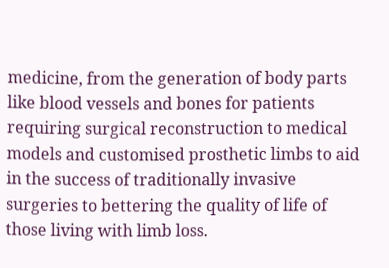medicine, from the generation of body parts like blood vessels and bones for patients requiring surgical reconstruction to medical models and customised prosthetic limbs to aid in the success of traditionally invasive surgeries to bettering the quality of life of those living with limb loss.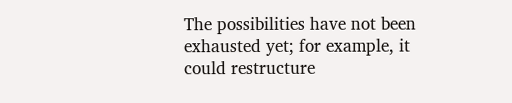The possibilities have not been exhausted yet; for example, it could restructure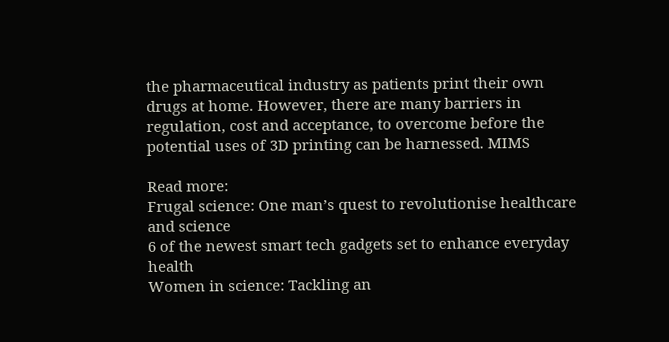the pharmaceutical industry as patients print their own drugs at home. However, there are many barriers in regulation, cost and acceptance, to overcome before the potential uses of 3D printing can be harnessed. MIMS

Read more:
Frugal science: One man’s quest to revolutionise healthcare and science
6 of the newest smart tech gadgets set to enhance everyday health
Women in science: Tackling an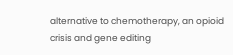alternative to chemotherapy, an opioid crisis and gene editing